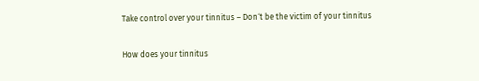Take control over your tinnitus – Don´t be the victim of your tinnitus

How does your tinnitus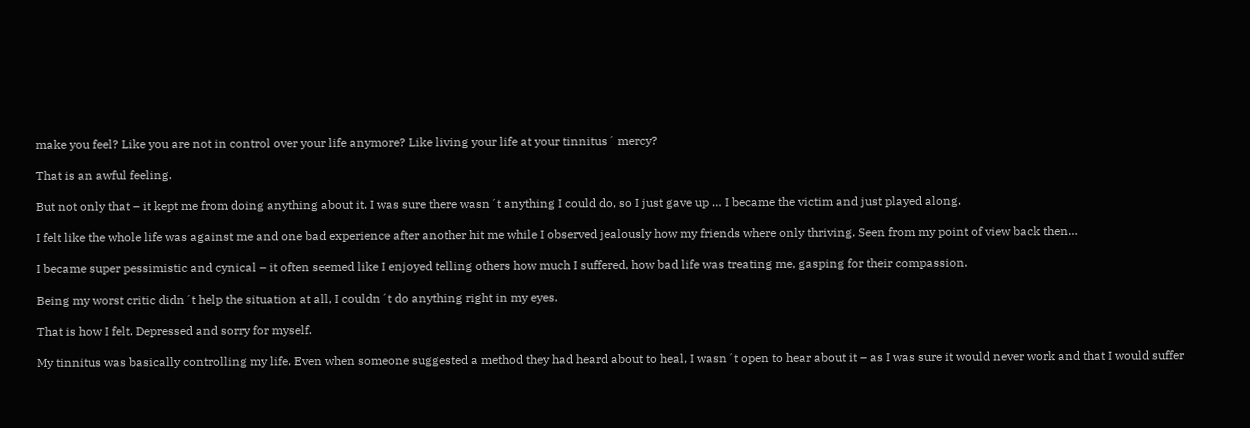make you feel? Like you are not in control over your life anymore? Like living your life at your tinnitus´ mercy?

That is an awful feeling.

But not only that – it kept me from doing anything about it. I was sure there wasn´t anything I could do, so I just gave up … I became the victim and just played along.

I felt like the whole life was against me and one bad experience after another hit me while I observed jealously how my friends where only thriving. Seen from my point of view back then…

I became super pessimistic and cynical – it often seemed like I enjoyed telling others how much I suffered, how bad life was treating me, gasping for their compassion.

Being my worst critic didn´t help the situation at all, I couldn´t do anything right in my eyes.

That is how I felt. Depressed and sorry for myself.

My tinnitus was basically controlling my life. Even when someone suggested a method they had heard about to heal, I wasn´t open to hear about it – as I was sure it would never work and that I would suffer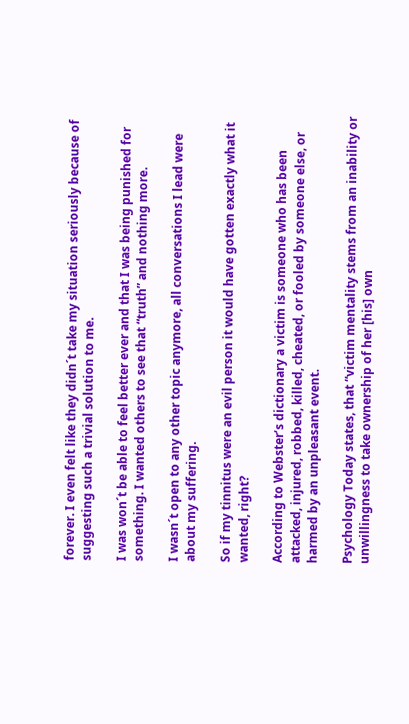forever. I even felt like they didn´t take my situation seriously because of suggesting such a trivial solution to me.

I was won´t be able to feel better ever and that I was being punished for something. I wanted others to see that “truth” and nothing more.

I wasn´t open to any other topic anymore, all conversations I lead were about my suffering.

So if my tinnitus were an evil person it would have gotten exactly what it wanted, right?

According to Webster’s dictionary a victim is someone who has been attacked, injured, robbed, killed, cheated, or fooled by someone else, or harmed by an unpleasant event.

Psychology Today states, that “victim mentality stems from an inability or unwillingness to take ownership of her [his] own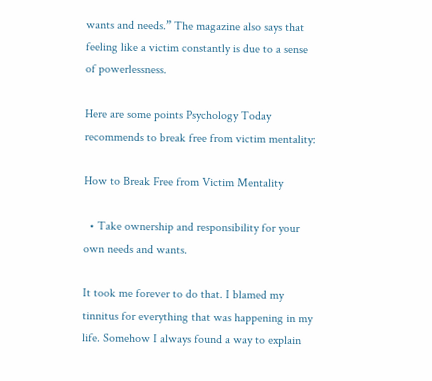wants and needs.” The magazine also says that feeling like a victim constantly is due to a sense of powerlessness.

Here are some points Psychology Today recommends to break free from victim mentality:

How to Break Free from Victim Mentality

  • Take ownership and responsibility for your own needs and wants.

It took me forever to do that. I blamed my tinnitus for everything that was happening in my life. Somehow I always found a way to explain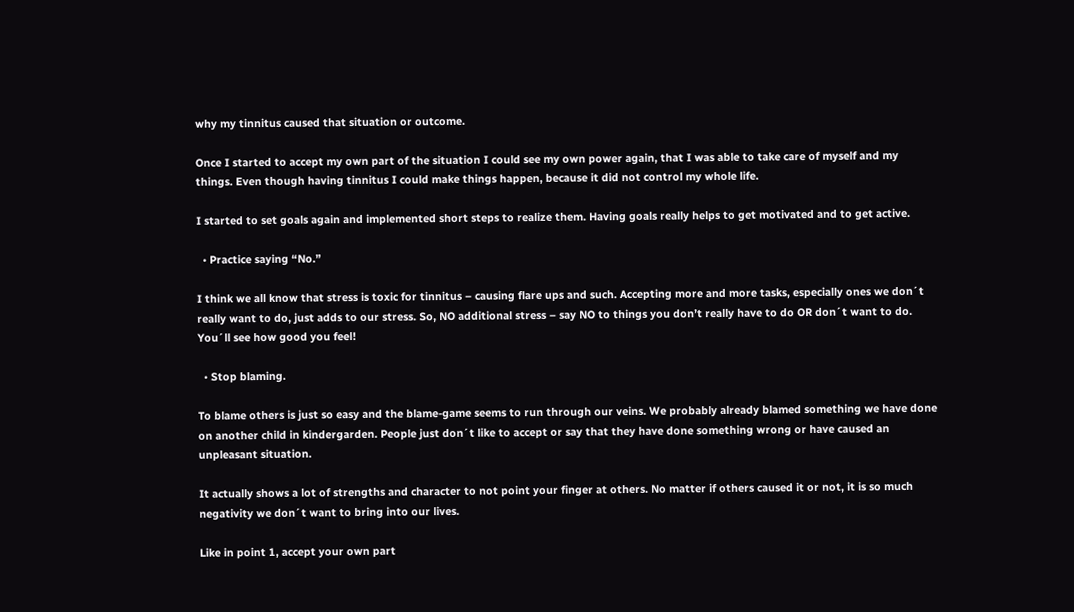why my tinnitus caused that situation or outcome.

Once I started to accept my own part of the situation I could see my own power again, that I was able to take care of myself and my things. Even though having tinnitus I could make things happen, because it did not control my whole life.

I started to set goals again and implemented short steps to realize them. Having goals really helps to get motivated and to get active.

  • Practice saying “No.”

I think we all know that stress is toxic for tinnitus – causing flare ups and such. Accepting more and more tasks, especially ones we don´t really want to do, just adds to our stress. So, NO additional stress – say NO to things you don’t really have to do OR don´t want to do. You´ll see how good you feel!

  • Stop blaming.

To blame others is just so easy and the blame-game seems to run through our veins. We probably already blamed something we have done on another child in kindergarden. People just don´t like to accept or say that they have done something wrong or have caused an unpleasant situation.

It actually shows a lot of strengths and character to not point your finger at others. No matter if others caused it or not, it is so much negativity we don´t want to bring into our lives.

Like in point 1, accept your own part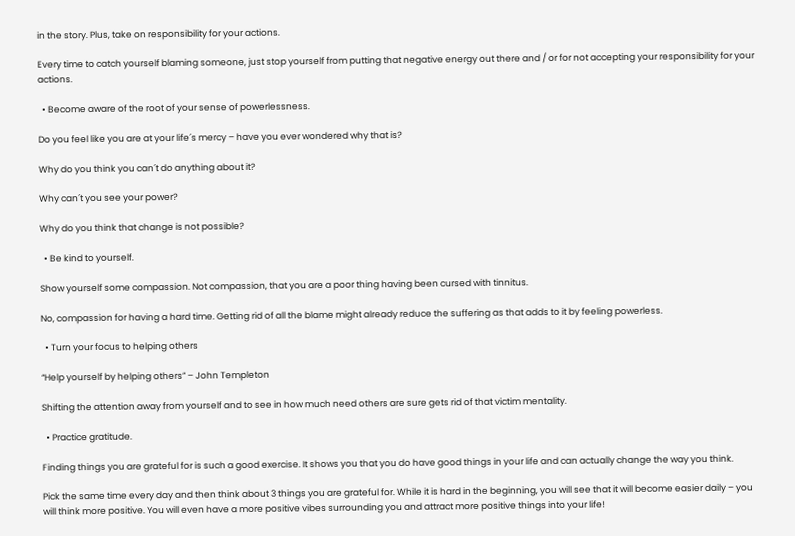in the story. Plus, take on responsibility for your actions.

Every time to catch yourself blaming someone, just stop yourself from putting that negative energy out there and / or for not accepting your responsibility for your actions.

  • Become aware of the root of your sense of powerlessness.

Do you feel like you are at your life´s mercy – have you ever wondered why that is?

Why do you think you can´t do anything about it?

Why can´t you see your power?

Why do you think that change is not possible?

  • Be kind to yourself.

Show yourself some compassion. Not compassion, that you are a poor thing having been cursed with tinnitus.

No, compassion for having a hard time. Getting rid of all the blame might already reduce the suffering as that adds to it by feeling powerless.

  • Turn your focus to helping others

“Help yourself by helping others” – John Templeton

Shifting the attention away from yourself and to see in how much need others are sure gets rid of that victim mentality.

  • Practice gratitude.

Finding things you are grateful for is such a good exercise. It shows you that you do have good things in your life and can actually change the way you think.

Pick the same time every day and then think about 3 things you are grateful for. While it is hard in the beginning, you will see that it will become easier daily – you will think more positive. You will even have a more positive vibes surrounding you and attract more positive things into your life!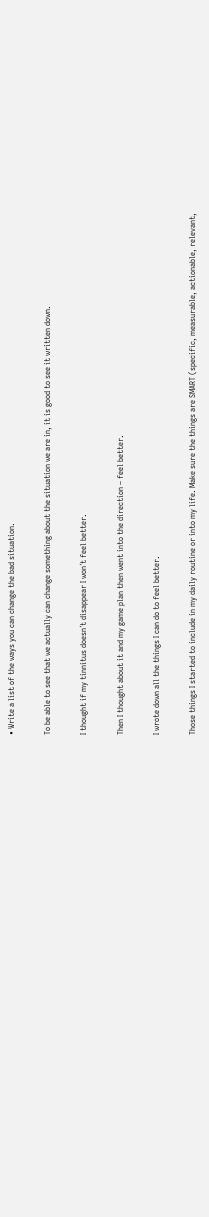• Write a list of the ways you can change the bad situation.

To be able to see that we actually can change something about the situation we are in, it is good to see it written down.

I thought if my tinnitus doesn´t disappear I won´t feel better.

Then I thought about it and my game plan then went into the direction – feel better.

I wrote down all the things I can do to feel better.

Those things I started to include in my daily routine or into my life. Make sure the things are SMART (specific, measurable, actionable, relevant,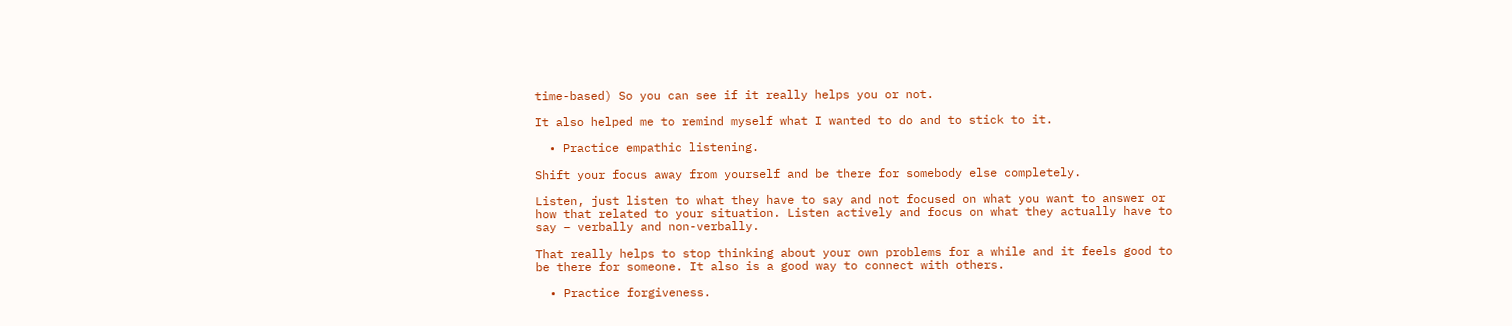time-based) So you can see if it really helps you or not.

It also helped me to remind myself what I wanted to do and to stick to it.

  • Practice empathic listening.

Shift your focus away from yourself and be there for somebody else completely.

Listen, just listen to what they have to say and not focused on what you want to answer or how that related to your situation. Listen actively and focus on what they actually have to say – verbally and non-verbally.

That really helps to stop thinking about your own problems for a while and it feels good to be there for someone. It also is a good way to connect with others.

  • Practice forgiveness.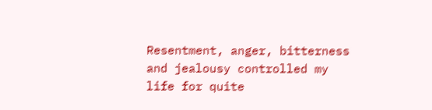Resentment, anger, bitterness and jealousy controlled my life for quite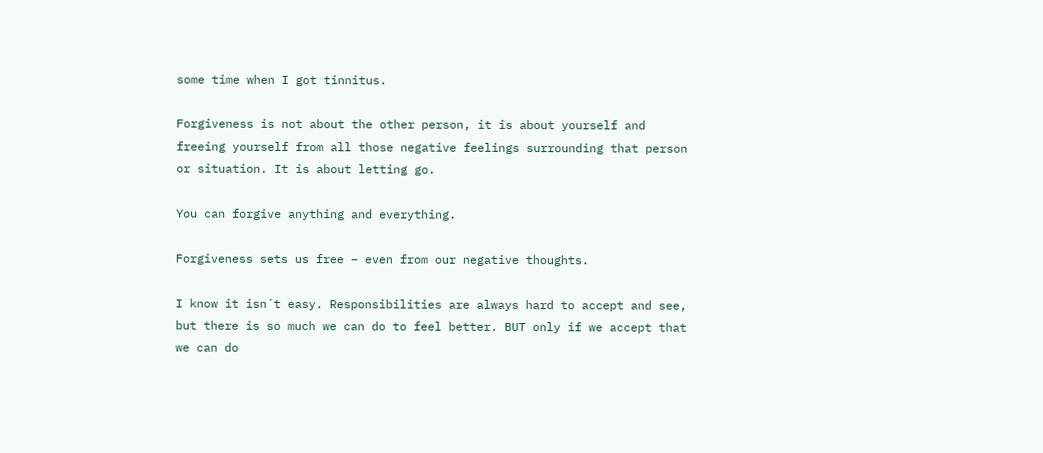some time when I got tinnitus.

Forgiveness is not about the other person, it is about yourself and freeing yourself from all those negative feelings surrounding that person or situation. It is about letting go.

You can forgive anything and everything.

Forgiveness sets us free – even from our negative thoughts.

I know it isn´t easy. Responsibilities are always hard to accept and see, but there is so much we can do to feel better. BUT only if we accept that we can do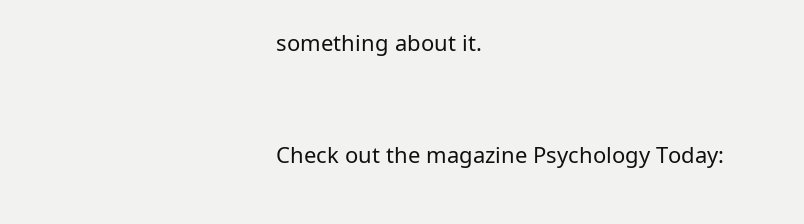something about it.


Check out the magazine Psychology Today: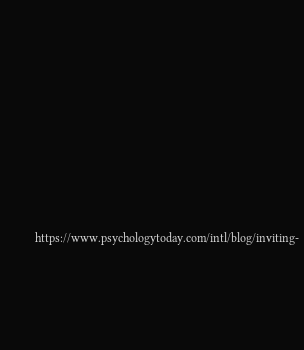https://www.psychologytoday.com/intl/blog/inviting-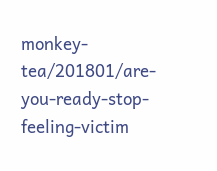monkey-tea/201801/are-you-ready-stop-feeling-victim